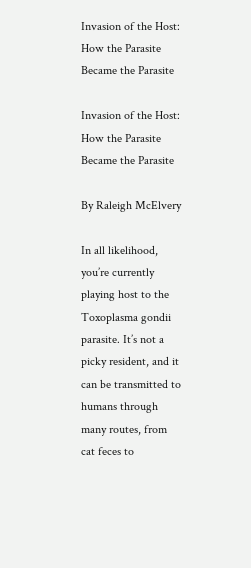Invasion of the Host: How the Parasite Became the Parasite

Invasion of the Host: How the Parasite Became the Parasite

By Raleigh McElvery

In all likelihood, you’re currently playing host to the Toxoplasma gondii parasite. It’s not a picky resident, and it can be transmitted to humans through many routes, from cat feces to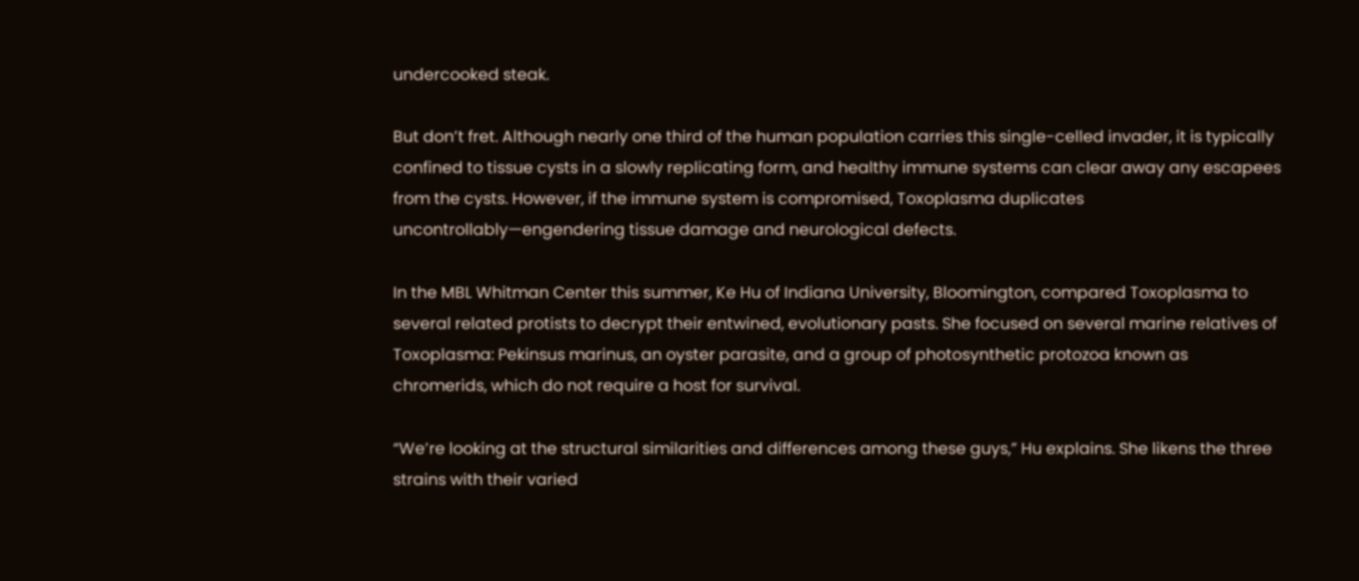undercooked steak.

But don’t fret. Although nearly one third of the human population carries this single-celled invader, it is typically confined to tissue cysts in a slowly replicating form, and healthy immune systems can clear away any escapees from the cysts. However, if the immune system is compromised, Toxoplasma duplicates uncontrollably—engendering tissue damage and neurological defects.

In the MBL Whitman Center this summer, Ke Hu of Indiana University, Bloomington, compared Toxoplasma to several related protists to decrypt their entwined, evolutionary pasts. She focused on several marine relatives of Toxoplasma: Pekinsus marinus, an oyster parasite, and a group of photosynthetic protozoa known as chromerids, which do not require a host for survival.

“We’re looking at the structural similarities and differences among these guys,” Hu explains. She likens the three strains with their varied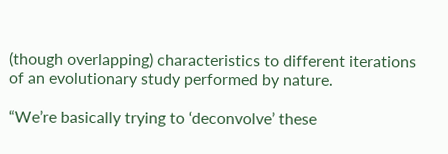(though overlapping) characteristics to different iterations of an evolutionary study performed by nature.

“We’re basically trying to ‘deconvolve’ these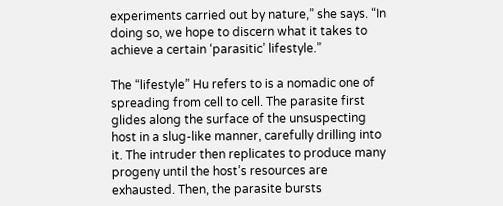experiments carried out by nature,” she says. “In doing so, we hope to discern what it takes to achieve a certain ‘parasitic’ lifestyle.”

The “lifestyle” Hu refers to is a nomadic one of spreading from cell to cell. The parasite first glides along the surface of the unsuspecting host in a slug-like manner, carefully drilling into it. The intruder then replicates to produce many progeny until the host’s resources are exhausted. Then, the parasite bursts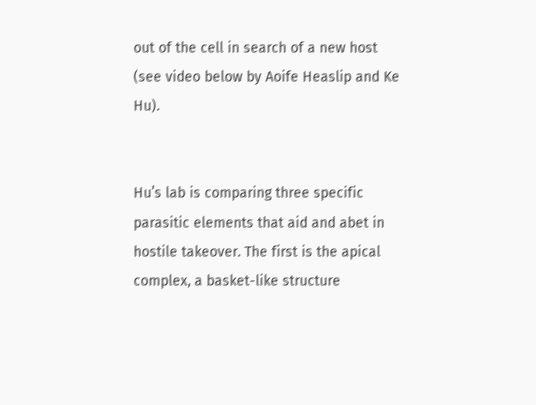out of the cell in search of a new host (see video below by Aoife Heaslip and Ke Hu).


Hu’s lab is comparing three specific parasitic elements that aid and abet in hostile takeover. The first is the apical complex, a basket-like structure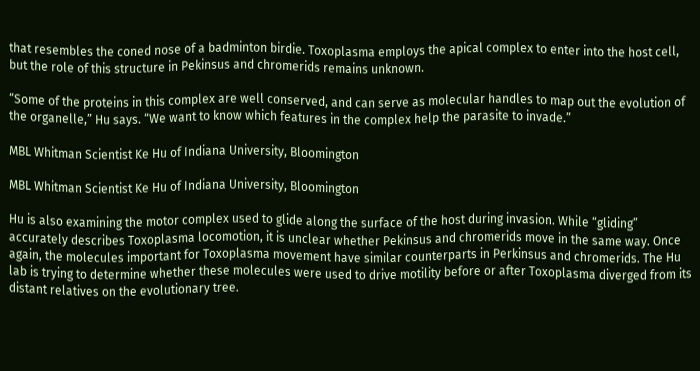that resembles the coned nose of a badminton birdie. Toxoplasma employs the apical complex to enter into the host cell, but the role of this structure in Pekinsus and chromerids remains unknown.

“Some of the proteins in this complex are well conserved, and can serve as molecular handles to map out the evolution of the organelle,” Hu says. “We want to know which features in the complex help the parasite to invade.”

MBL Whitman Scientist Ke Hu of Indiana University, Bloomington

MBL Whitman Scientist Ke Hu of Indiana University, Bloomington

Hu is also examining the motor complex used to glide along the surface of the host during invasion. While “gliding” accurately describes Toxoplasma locomotion, it is unclear whether Pekinsus and chromerids move in the same way. Once again, the molecules important for Toxoplasma movement have similar counterparts in Perkinsus and chromerids. The Hu lab is trying to determine whether these molecules were used to drive motility before or after Toxoplasma diverged from its distant relatives on the evolutionary tree.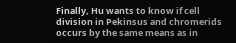Finally, Hu wants to know if cell division in Pekinsus and chromerids occurs by the same means as in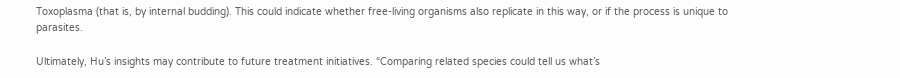Toxoplasma (that is, by internal budding). This could indicate whether free-living organisms also replicate in this way, or if the process is unique to parasites.

Ultimately, Hu’s insights may contribute to future treatment initiatives. “Comparing related species could tell us what’s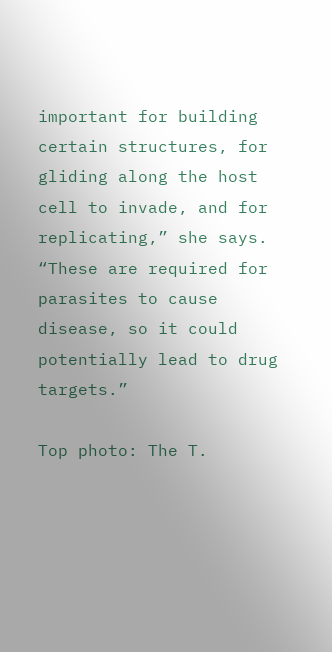important for building certain structures, for gliding along the host cell to invade, and for replicating,” she says. “These are required for parasites to cause disease, so it could potentially lead to drug targets.”

Top photo: The T.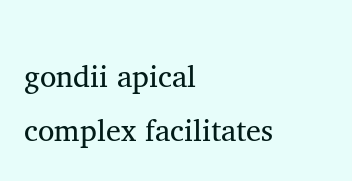gondii apical complex facilitates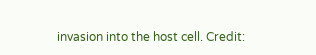invasion into the host cell. Credit: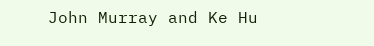John Murray and Ke Hu